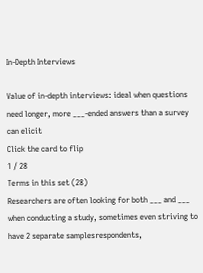In-Depth Interviews

Value of in-depth interviews: ideal when questions need longer, more ___-ended answers than a survey can elicit
Click the card to flip
1 / 28
Terms in this set (28)
Researchers are often looking for both ___ and ___ when conducting a study, sometimes even striving to have 2 separate samplesrespondents,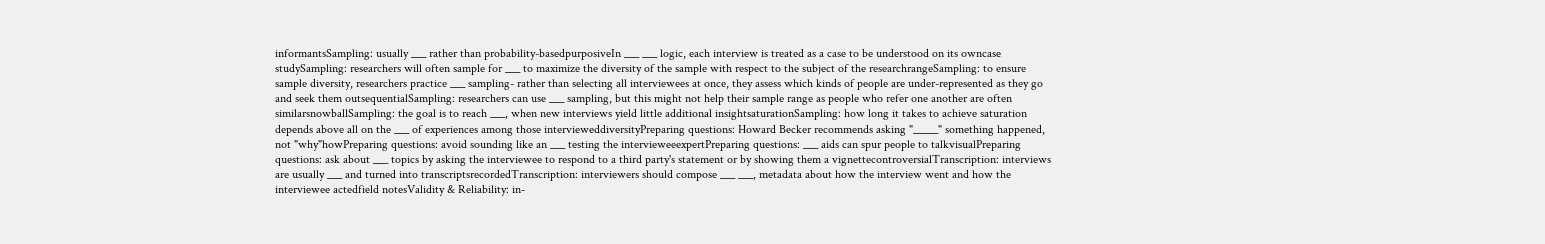informantsSampling: usually ___ rather than probability-basedpurposiveIn ___ ___ logic, each interview is treated as a case to be understood on its owncase studySampling: researchers will often sample for ___ to maximize the diversity of the sample with respect to the subject of the researchrangeSampling: to ensure sample diversity, researchers practice ___ sampling- rather than selecting all interviewees at once, they assess which kinds of people are under-represented as they go and seek them outsequentialSampling: researchers can use ___ sampling, but this might not help their sample range as people who refer one another are often similarsnowballSampling: the goal is to reach ___, when new interviews yield little additional insightsaturationSampling: how long it takes to achieve saturation depends above all on the ___ of experiences among those intervieweddiversityPreparing questions: Howard Becker recommends asking "_____" something happened, not "why"howPreparing questions: avoid sounding like an ___ testing the intervieweeexpertPreparing questions: ___ aids can spur people to talkvisualPreparing questions: ask about ___ topics by asking the interviewee to respond to a third party's statement or by showing them a vignettecontroversialTranscription: interviews are usually ___ and turned into transcriptsrecordedTranscription: interviewers should compose ___ ___, metadata about how the interview went and how the interviewee actedfield notesValidity & Reliability: in-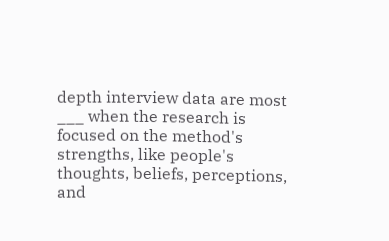depth interview data are most ___ when the research is focused on the method's strengths, like people's thoughts, beliefs, perceptions, and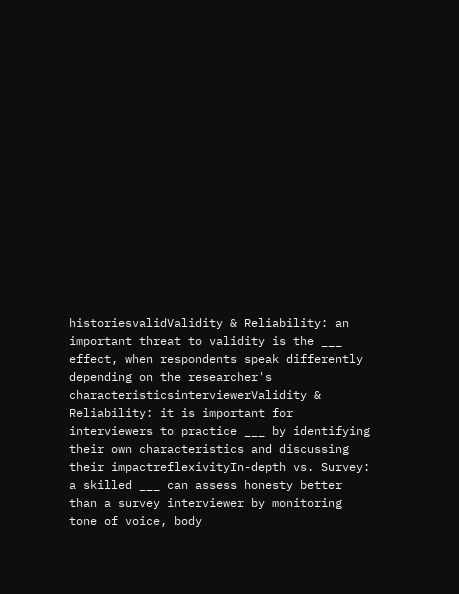historiesvalidValidity & Reliability: an important threat to validity is the ___ effect, when respondents speak differently depending on the researcher's characteristicsinterviewerValidity & Reliability: it is important for interviewers to practice ___ by identifying their own characteristics and discussing their impactreflexivityIn-depth vs. Survey: a skilled ___ can assess honesty better than a survey interviewer by monitoring tone of voice, body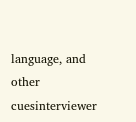language, and other cuesinterviewer